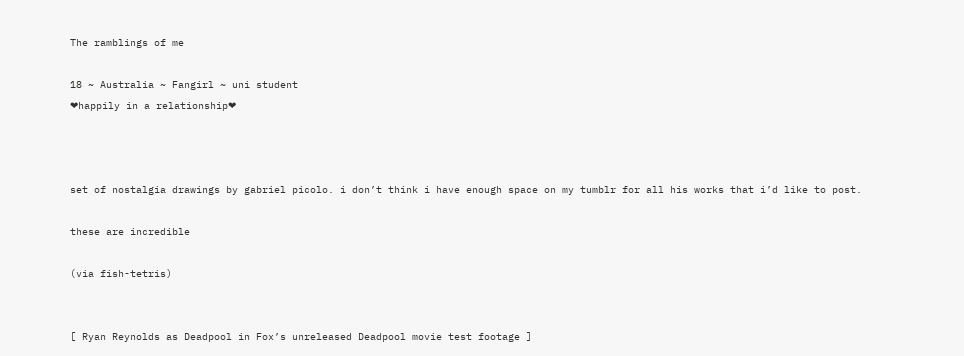The ramblings of me

18 ~ Australia ~ Fangirl ~ uni student
❤happily in a relationship❤



set of nostalgia drawings by gabriel picolo. i don’t think i have enough space on my tumblr for all his works that i’d like to post.

these are incredible

(via fish-tetris)


[ Ryan Reynolds as Deadpool in Fox’s unreleased Deadpool movie test footage ]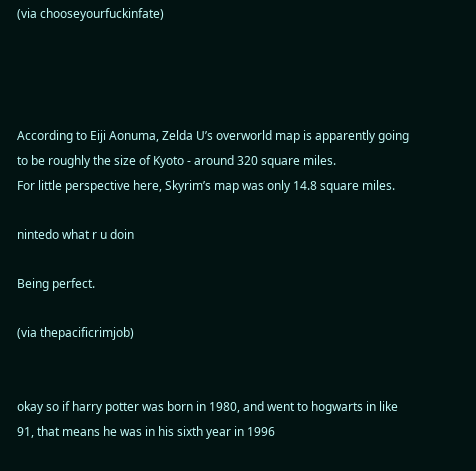(via chooseyourfuckinfate)




According to Eiji Aonuma, Zelda U’s overworld map is apparently going to be roughly the size of Kyoto - around 320 square miles.
For little perspective here, Skyrim’s map was only 14.8 square miles.

nintedo what r u doin

Being perfect.

(via thepacificrimjob)


okay so if harry potter was born in 1980, and went to hogwarts in like 91, that means he was in his sixth year in 1996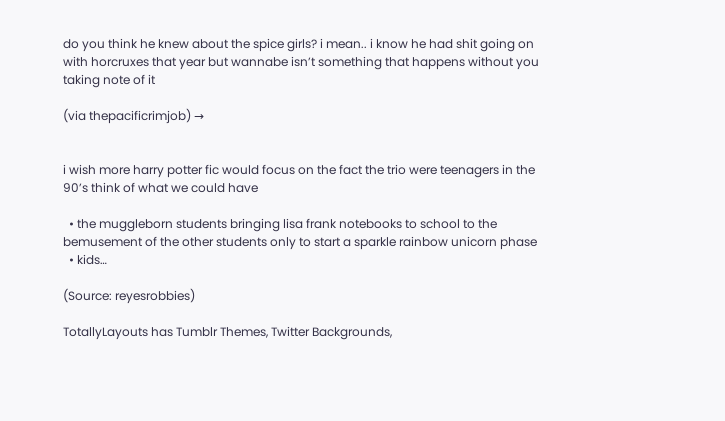do you think he knew about the spice girls? i mean.. i know he had shit going on with horcruxes that year but wannabe isn’t something that happens without you taking note of it

(via thepacificrimjob) →


i wish more harry potter fic would focus on the fact the trio were teenagers in the 90’s think of what we could have

  • the muggleborn students bringing lisa frank notebooks to school to the bemusement of the other students only to start a sparkle rainbow unicorn phase
  • kids…

(Source: reyesrobbies)

TotallyLayouts has Tumblr Themes, Twitter Backgrounds,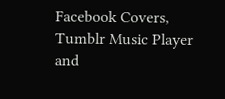Facebook Covers, Tumblr Music Player and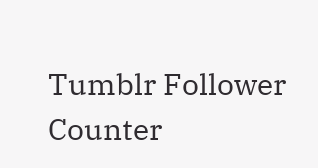Tumblr Follower Counter